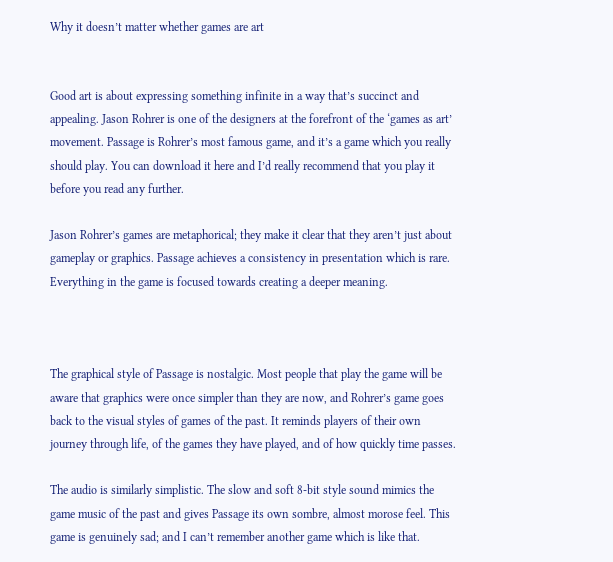Why it doesn’t matter whether games are art


Good art is about expressing something infinite in a way that’s succinct and appealing. Jason Rohrer is one of the designers at the forefront of the ‘games as art’ movement. Passage is Rohrer’s most famous game, and it’s a game which you really should play. You can download it here and I’d really recommend that you play it before you read any further.

Jason Rohrer’s games are metaphorical; they make it clear that they aren’t just about gameplay or graphics. Passage achieves a consistency in presentation which is rare. Everything in the game is focused towards creating a deeper meaning.



The graphical style of Passage is nostalgic. Most people that play the game will be aware that graphics were once simpler than they are now, and Rohrer’s game goes back to the visual styles of games of the past. It reminds players of their own journey through life, of the games they have played, and of how quickly time passes.

The audio is similarly simplistic. The slow and soft 8-bit style sound mimics the game music of the past and gives Passage its own sombre, almost morose feel. This game is genuinely sad; and I can’t remember another game which is like that.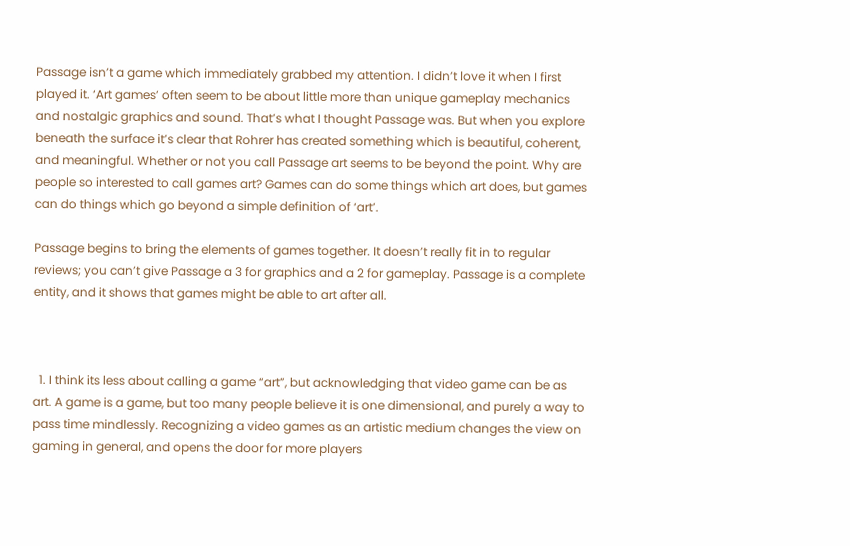Passage isn’t a game which immediately grabbed my attention. I didn’t love it when I first played it. ‘Art games’ often seem to be about little more than unique gameplay mechanics and nostalgic graphics and sound. That’s what I thought Passage was. But when you explore beneath the surface it’s clear that Rohrer has created something which is beautiful, coherent, and meaningful. Whether or not you call Passage art seems to be beyond the point. Why are people so interested to call games art? Games can do some things which art does, but games can do things which go beyond a simple definition of ‘art’.

Passage begins to bring the elements of games together. It doesn’t really fit in to regular reviews; you can’t give Passage a 3 for graphics and a 2 for gameplay. Passage is a complete entity, and it shows that games might be able to art after all.



  1. I think its less about calling a game “art”, but acknowledging that video game can be as art. A game is a game, but too many people believe it is one dimensional, and purely a way to pass time mindlessly. Recognizing a video games as an artistic medium changes the view on gaming in general, and opens the door for more players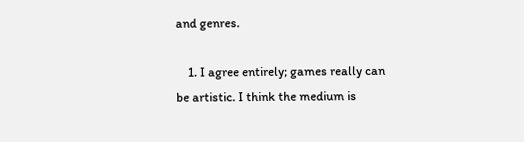and genres.

    1. I agree entirely; games really can be artistic. I think the medium is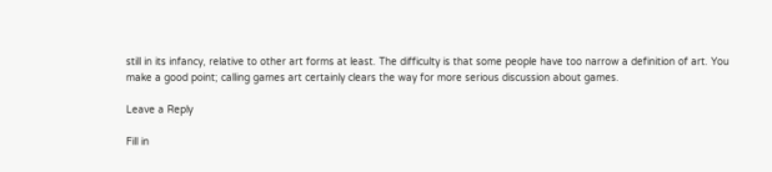still in its infancy, relative to other art forms at least. The difficulty is that some people have too narrow a definition of art. You make a good point; calling games art certainly clears the way for more serious discussion about games.

Leave a Reply

Fill in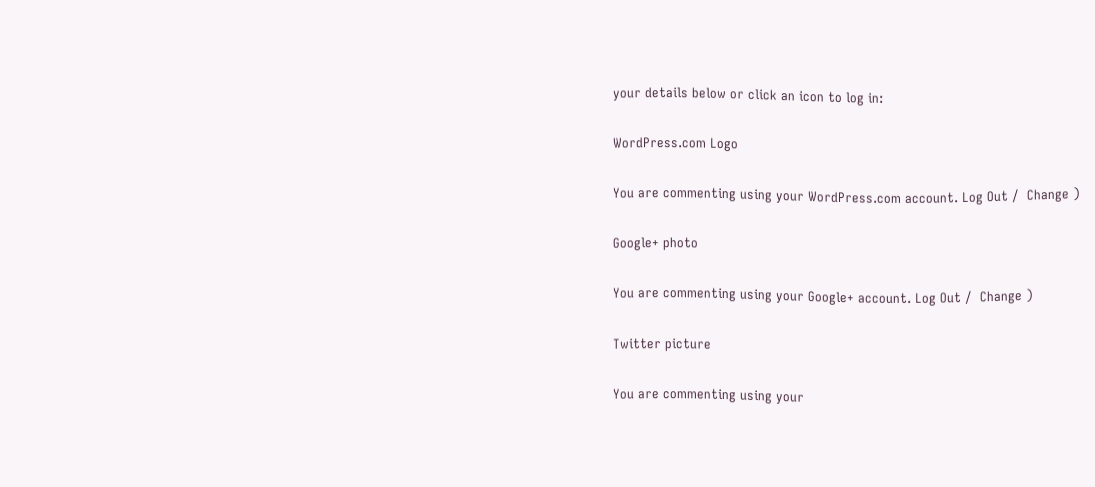your details below or click an icon to log in:

WordPress.com Logo

You are commenting using your WordPress.com account. Log Out /  Change )

Google+ photo

You are commenting using your Google+ account. Log Out /  Change )

Twitter picture

You are commenting using your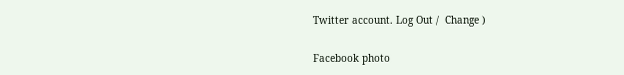Twitter account. Log Out /  Change )

Facebook photo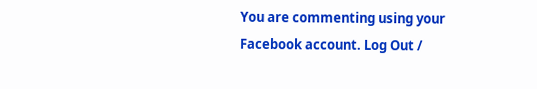You are commenting using your Facebook account. Log Out /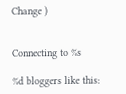Change )


Connecting to %s

%d bloggers like this: